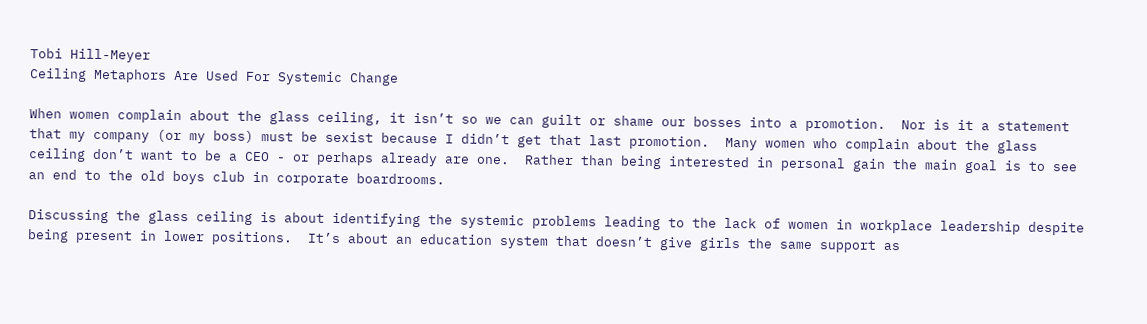Tobi Hill-Meyer
Ceiling Metaphors Are Used For Systemic Change

When women complain about the glass ceiling, it isn’t so we can guilt or shame our bosses into a promotion.  Nor is it a statement that my company (or my boss) must be sexist because I didn’t get that last promotion.  Many women who complain about the glass ceiling don’t want to be a CEO - or perhaps already are one.  Rather than being interested in personal gain the main goal is to see an end to the old boys club in corporate boardrooms.

Discussing the glass ceiling is about identifying the systemic problems leading to the lack of women in workplace leadership despite being present in lower positions.  It’s about an education system that doesn’t give girls the same support as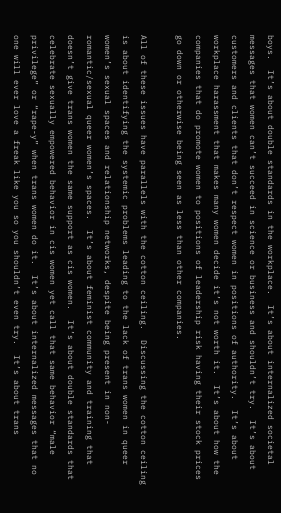boys.  It’s about double standards in the workplace.  It’s about internalized societal messages that women can’t succeed in science or business and shouldn’t try.  It’s about customers and clients that don’t respect women in positions of authority.  It’s about workplace harassment that makes many women decide it’s not worth it.  It’s about how the companies that do promote women to positions of leadership risk having their stock prices go down or otherwise being seen as less than other companies.

All of these issues have parallels with the cotton ceiling.  Discussing the cotton ceiling is about identifying the systemic problems leading to the lack of trans women in queer women’s sexual spaces and relationship networks, despite being present in non-romantic/sexual queer women’s spaces.  It’s about feminist community and training that doesn’t give trans women the same support as cis women.  It’s about double standards that celebrate sexually empowered behavior in cis women yet call that same behavior “male privilege” or “rape-y” when trans women do it.  It’s about internalized messages that no one will ever love a freak like you so you shouldn’t even try.  It’s about trans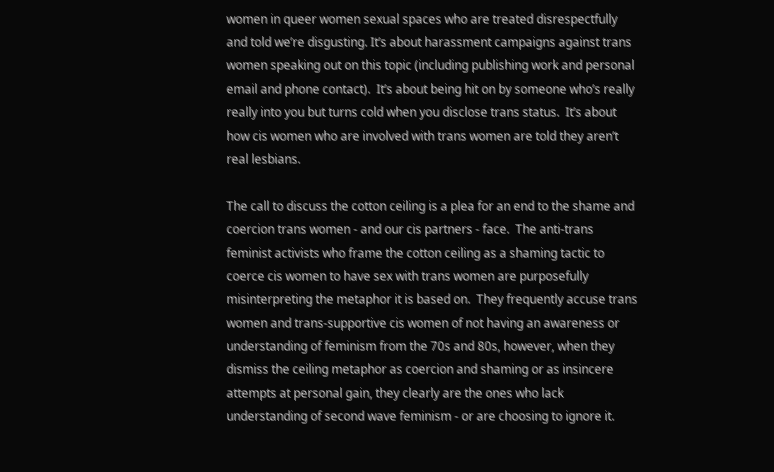women in queer women sexual spaces who are treated disrespectfully and told we’re disgusting. It’s about harassment campaigns against trans women speaking out on this topic (including publishing work and personal email and phone contact).  It’s about being hit on by someone who’s really really into you but turns cold when you disclose trans status.  It’s about how cis women who are involved with trans women are told they aren’t real lesbians.

The call to discuss the cotton ceiling is a plea for an end to the shame and coercion trans women - and our cis partners - face.  The anti-trans feminist activists who frame the cotton ceiling as a shaming tactic to coerce cis women to have sex with trans women are purposefully misinterpreting the metaphor it is based on.  They frequently accuse trans women and trans-supportive cis women of not having an awareness or understanding of feminism from the 70s and 80s, however, when they dismiss the ceiling metaphor as coercion and shaming or as insincere attempts at personal gain, they clearly are the ones who lack understanding of second wave feminism - or are choosing to ignore it.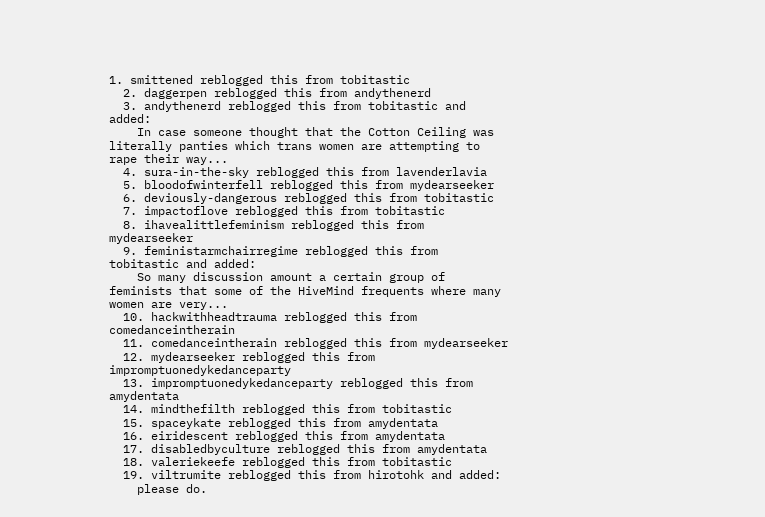1. smittened reblogged this from tobitastic
  2. daggerpen reblogged this from andythenerd
  3. andythenerd reblogged this from tobitastic and added:
    In case someone thought that the Cotton Ceiling was literally panties which trans women are attempting to rape their way...
  4. sura-in-the-sky reblogged this from lavenderlavia
  5. bloodofwinterfell reblogged this from mydearseeker
  6. deviously-dangerous reblogged this from tobitastic
  7. impactoflove reblogged this from tobitastic
  8. ihavealittlefeminism reblogged this from mydearseeker
  9. feministarmchairregime reblogged this from tobitastic and added:
    So many discussion amount a certain group of feminists that some of the HiveMind frequents where many women are very...
  10. hackwithheadtrauma reblogged this from comedanceintherain
  11. comedanceintherain reblogged this from mydearseeker
  12. mydearseeker reblogged this from impromptuonedykedanceparty
  13. impromptuonedykedanceparty reblogged this from amydentata
  14. mindthefilth reblogged this from tobitastic
  15. spaceykate reblogged this from amydentata
  16. eiridescent reblogged this from amydentata
  17. disabledbyculture reblogged this from amydentata
  18. valeriekeefe reblogged this from tobitastic
  19. viltrumite reblogged this from hirotohk and added:
    please do.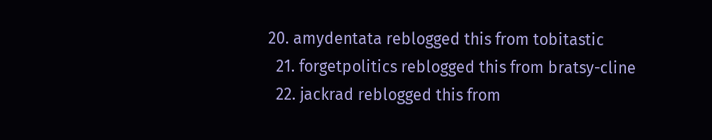20. amydentata reblogged this from tobitastic
  21. forgetpolitics reblogged this from bratsy-cline
  22. jackrad reblogged this from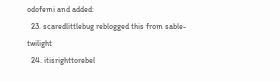odofemi and added:
  23. scaredlittlebug reblogged this from sable-twilight
  24. itisrighttorebel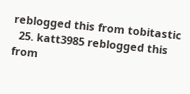reblogged this from tobitastic
  25. katt3985 reblogged this from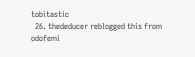tobitastic
  26. thededucer reblogged this from odofemi